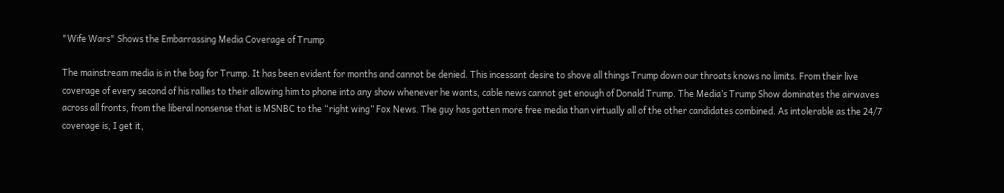"Wife Wars" Shows the Embarrassing Media Coverage of Trump

The mainstream media is in the bag for Trump. It has been evident for months and cannot be denied. This incessant desire to shove all things Trump down our throats knows no limits. From their live coverage of every second of his rallies to their allowing him to phone into any show whenever he wants, cable news cannot get enough of Donald Trump. The Media’s Trump Show dominates the airwaves across all fronts, from the liberal nonsense that is MSNBC to the “right wing” Fox News. The guy has gotten more free media than virtually all of the other candidates combined. As intolerable as the 24/7 coverage is, I get it,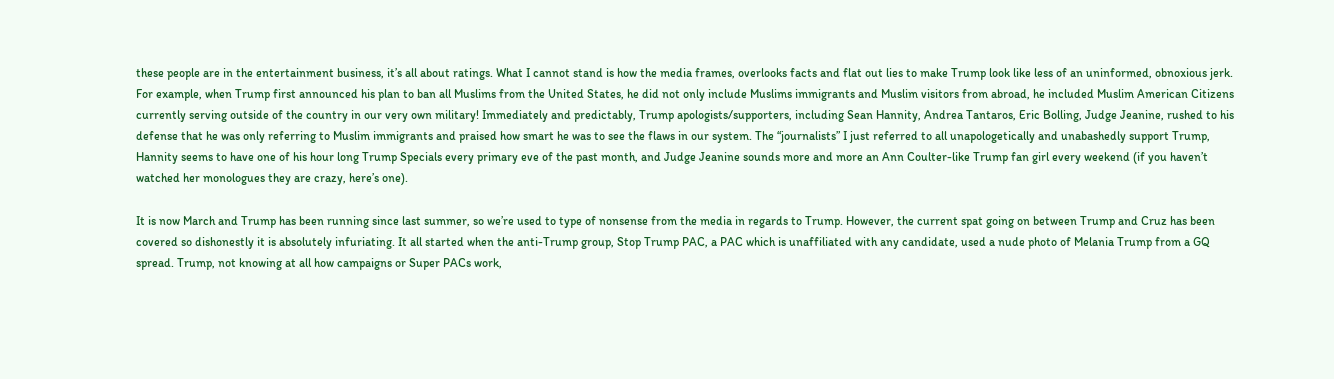these people are in the entertainment business, it’s all about ratings. What I cannot stand is how the media frames, overlooks facts and flat out lies to make Trump look like less of an uninformed, obnoxious jerk. For example, when Trump first announced his plan to ban all Muslims from the United States, he did not only include Muslims immigrants and Muslim visitors from abroad, he included Muslim American Citizens currently serving outside of the country in our very own military! Immediately and predictably, Trump apologists/supporters, including Sean Hannity, Andrea Tantaros, Eric Bolling, Judge Jeanine, rushed to his defense that he was only referring to Muslim immigrants and praised how smart he was to see the flaws in our system. The “journalists” I just referred to all unapologetically and unabashedly support Trump, Hannity seems to have one of his hour long Trump Specials every primary eve of the past month, and Judge Jeanine sounds more and more an Ann Coulter-like Trump fan girl every weekend (if you haven’t watched her monologues they are crazy, here’s one).

It is now March and Trump has been running since last summer, so we’re used to type of nonsense from the media in regards to Trump. However, the current spat going on between Trump and Cruz has been covered so dishonestly it is absolutely infuriating. It all started when the anti-Trump group, Stop Trump PAC, a PAC which is unaffiliated with any candidate, used a nude photo of Melania Trump from a GQ spread. Trump, not knowing at all how campaigns or Super PACs work,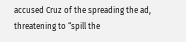accused Cruz of the spreading the ad, threatening to “spill the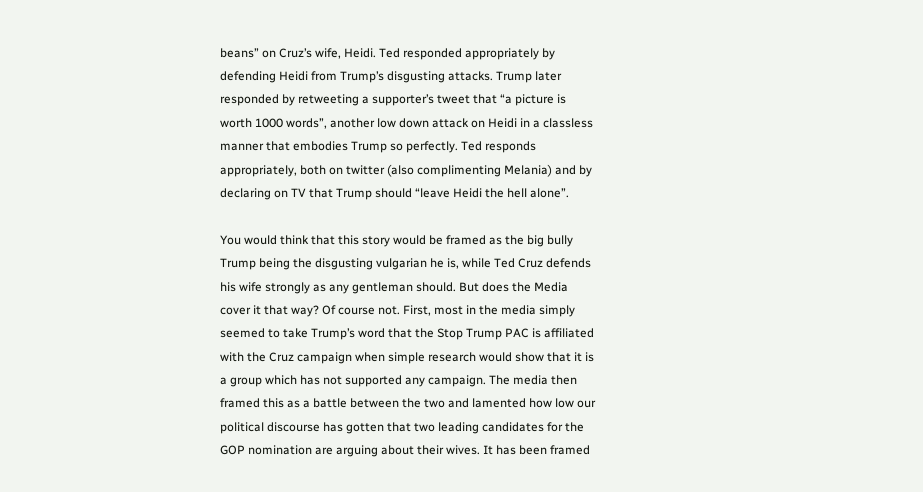beans” on Cruz’s wife, Heidi. Ted responded appropriately by defending Heidi from Trump’s disgusting attacks. Trump later responded by retweeting a supporter’s tweet that “a picture is worth 1000 words”, another low down attack on Heidi in a classless manner that embodies Trump so perfectly. Ted responds appropriately, both on twitter (also complimenting Melania) and by declaring on TV that Trump should “leave Heidi the hell alone”.

You would think that this story would be framed as the big bully Trump being the disgusting vulgarian he is, while Ted Cruz defends his wife strongly as any gentleman should. But does the Media cover it that way? Of course not. First, most in the media simply seemed to take Trump’s word that the Stop Trump PAC is affiliated with the Cruz campaign when simple research would show that it is a group which has not supported any campaign. The media then framed this as a battle between the two and lamented how low our political discourse has gotten that two leading candidates for the GOP nomination are arguing about their wives. It has been framed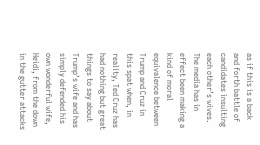as if this is a back and forth battle of candidates insulting each other’s wives. The media has in effect been making a kind of moral equivalence between Trump and Cruz in this spat when, in reality, Ted Cruz has had nothing but great things to say about Trump’s wife and has simply defended his own wonderful wife, Heidi, from the down in the gutter attacks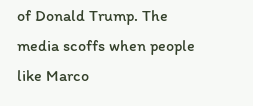of Donald Trump. The media scoffs when people like Marco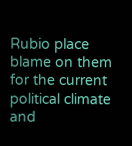Rubio place blame on them for the current political climate and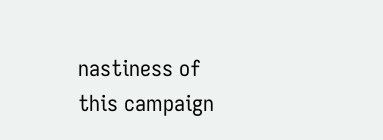nastiness of this campaign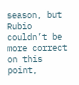season, but Rubio couldn’t be more correct on this point,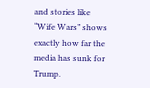and stories like “Wife Wars” shows exactly how far the media has sunk for Trump.